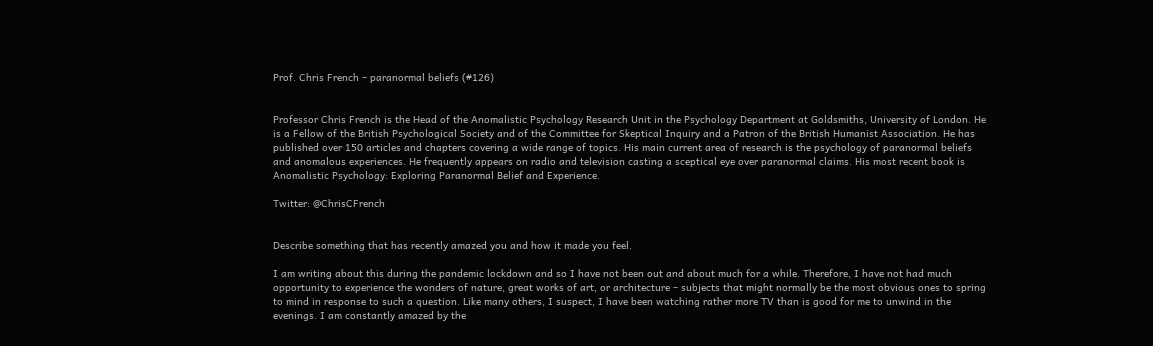Prof. Chris French – paranormal beliefs (#126)


Professor Chris French is the Head of the Anomalistic Psychology Research Unit in the Psychology Department at Goldsmiths, University of London. He is a Fellow of the British Psychological Society and of the Committee for Skeptical Inquiry and a Patron of the British Humanist Association. He has published over 150 articles and chapters covering a wide range of topics. His main current area of research is the psychology of paranormal beliefs and anomalous experiences. He frequently appears on radio and television casting a sceptical eye over paranormal claims. His most recent book is Anomalistic Psychology: Exploring Paranormal Belief and Experience.

Twitter: @ChrisCFrench


Describe something that has recently amazed you and how it made you feel.

I am writing about this during the pandemic lockdown and so I have not been out and about much for a while. Therefore, I have not had much opportunity to experience the wonders of nature, great works of art, or architecture – subjects that might normally be the most obvious ones to spring to mind in response to such a question. Like many others, I suspect, I have been watching rather more TV than is good for me to unwind in the evenings. I am constantly amazed by the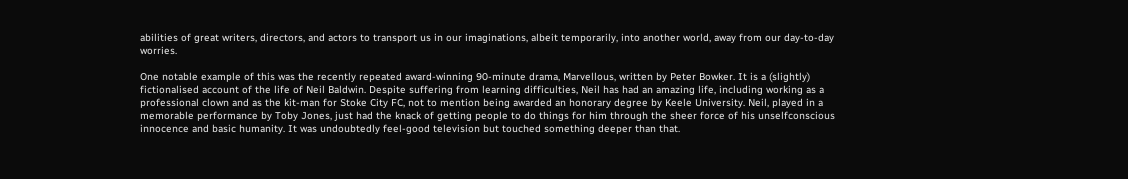abilities of great writers, directors, and actors to transport us in our imaginations, albeit temporarily, into another world, away from our day-to-day worries.

One notable example of this was the recently repeated award-winning 90-minute drama, Marvellous, written by Peter Bowker. It is a (slightly) fictionalised account of the life of Neil Baldwin. Despite suffering from learning difficulties, Neil has had an amazing life, including working as a professional clown and as the kit-man for Stoke City FC, not to mention being awarded an honorary degree by Keele University. Neil, played in a memorable performance by Toby Jones, just had the knack of getting people to do things for him through the sheer force of his unselfconscious innocence and basic humanity. It was undoubtedly feel-good television but touched something deeper than that.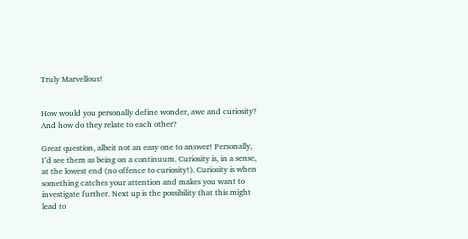Truly Marvellous!


How would you personally define wonder, awe and curiosity? And how do they relate to each other?

Great question, albeit not an easy one to answer! Personally, I’d see them as being on a continuum. Curiosity is, in a sense, at the lowest end (no offence to curiosity!). Curiosity is when something catches your attention and makes you want to investigate further. Next up is the possibility that this might lead to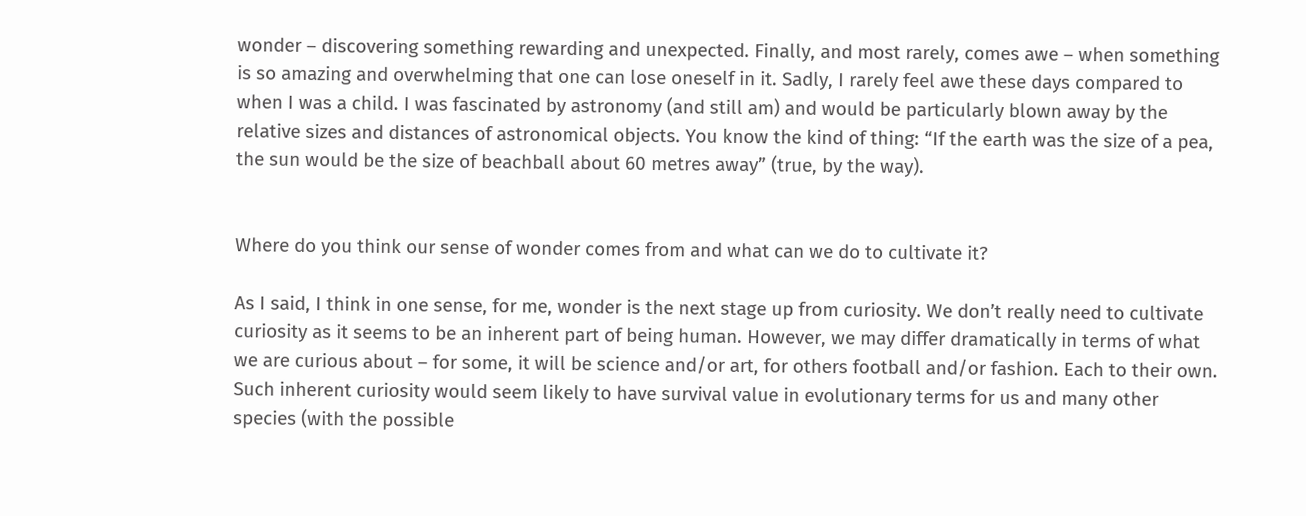wonder – discovering something rewarding and unexpected. Finally, and most rarely, comes awe – when something is so amazing and overwhelming that one can lose oneself in it. Sadly, I rarely feel awe these days compared to when I was a child. I was fascinated by astronomy (and still am) and would be particularly blown away by the relative sizes and distances of astronomical objects. You know the kind of thing: “If the earth was the size of a pea, the sun would be the size of beachball about 60 metres away” (true, by the way).


Where do you think our sense of wonder comes from and what can we do to cultivate it?

As I said, I think in one sense, for me, wonder is the next stage up from curiosity. We don’t really need to cultivate curiosity as it seems to be an inherent part of being human. However, we may differ dramatically in terms of what we are curious about – for some, it will be science and/or art, for others football and/or fashion. Each to their own. Such inherent curiosity would seem likely to have survival value in evolutionary terms for us and many other species (with the possible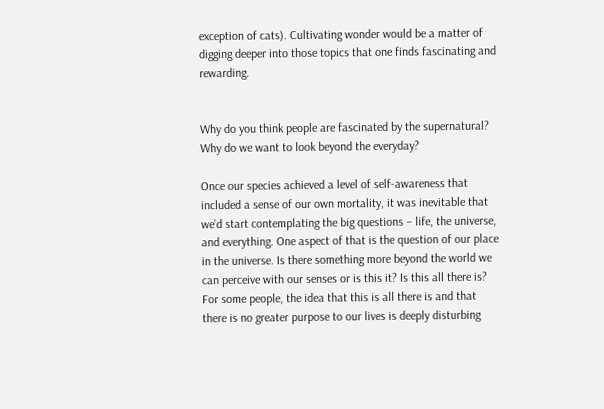exception of cats). Cultivating wonder would be a matter of digging deeper into those topics that one finds fascinating and rewarding.


Why do you think people are fascinated by the supernatural? Why do we want to look beyond the everyday?

Once our species achieved a level of self-awareness that included a sense of our own mortality, it was inevitable that we’d start contemplating the big questions – life, the universe, and everything. One aspect of that is the question of our place in the universe. Is there something more beyond the world we can perceive with our senses or is this it? Is this all there is? For some people, the idea that this is all there is and that there is no greater purpose to our lives is deeply disturbing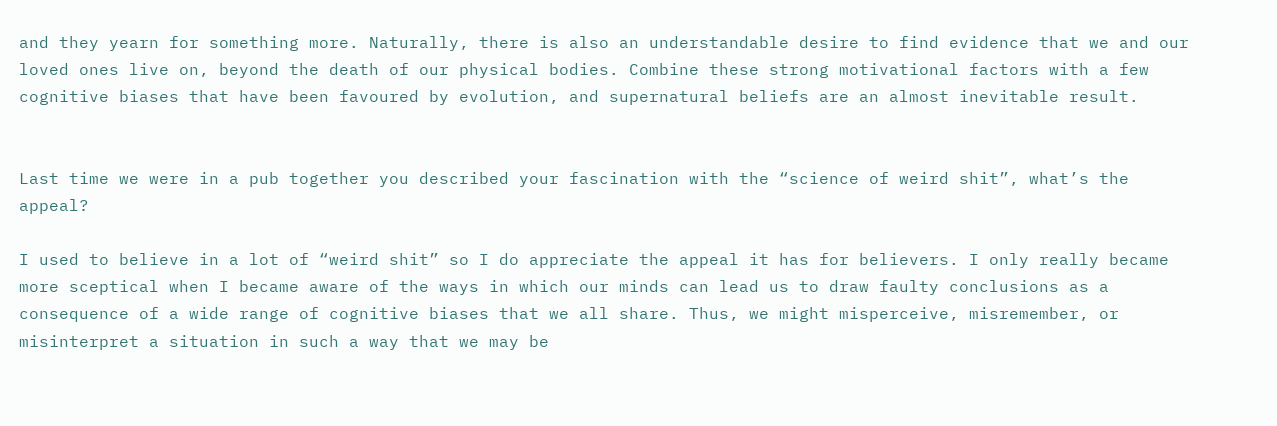and they yearn for something more. Naturally, there is also an understandable desire to find evidence that we and our loved ones live on, beyond the death of our physical bodies. Combine these strong motivational factors with a few cognitive biases that have been favoured by evolution, and supernatural beliefs are an almost inevitable result.


Last time we were in a pub together you described your fascination with the “science of weird shit”, what’s the appeal?

I used to believe in a lot of “weird shit” so I do appreciate the appeal it has for believers. I only really became more sceptical when I became aware of the ways in which our minds can lead us to draw faulty conclusions as a consequence of a wide range of cognitive biases that we all share. Thus, we might misperceive, misremember, or misinterpret a situation in such a way that we may be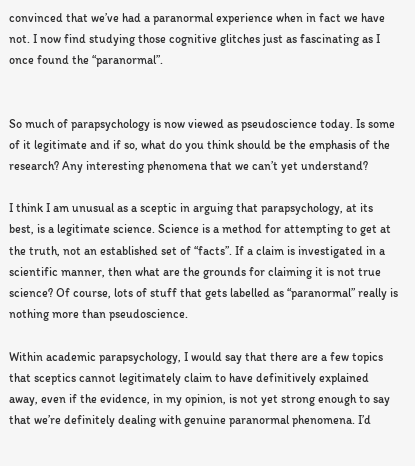convinced that we’ve had a paranormal experience when in fact we have not. I now find studying those cognitive glitches just as fascinating as I once found the “paranormal”.


So much of parapsychology is now viewed as pseudoscience today. Is some of it legitimate and if so, what do you think should be the emphasis of the research? Any interesting phenomena that we can’t yet understand?

I think I am unusual as a sceptic in arguing that parapsychology, at its best, is a legitimate science. Science is a method for attempting to get at the truth, not an established set of “facts”. If a claim is investigated in a scientific manner, then what are the grounds for claiming it is not true science? Of course, lots of stuff that gets labelled as “paranormal” really is nothing more than pseudoscience.

Within academic parapsychology, I would say that there are a few topics that sceptics cannot legitimately claim to have definitively explained away, even if the evidence, in my opinion, is not yet strong enough to say that we’re definitely dealing with genuine paranormal phenomena. I’d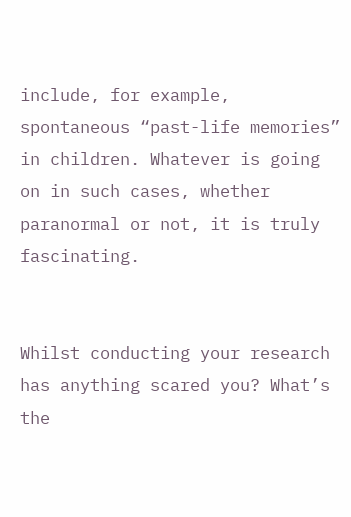include, for example, spontaneous “past-life memories” in children. Whatever is going on in such cases, whether paranormal or not, it is truly fascinating.


Whilst conducting your research has anything scared you? What’s the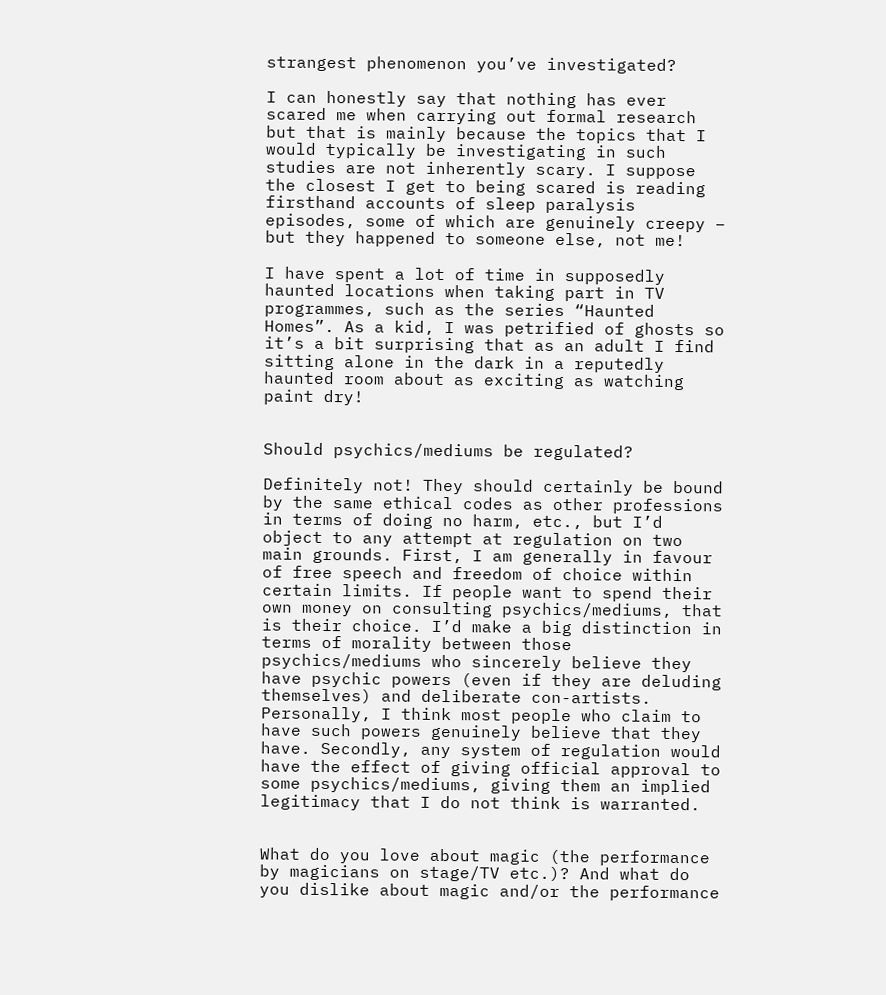strangest phenomenon you’ve investigated?

I can honestly say that nothing has ever scared me when carrying out formal research but that is mainly because the topics that I would typically be investigating in such studies are not inherently scary. I suppose the closest I get to being scared is reading firsthand accounts of sleep paralysis episodes, some of which are genuinely creepy – but they happened to someone else, not me!

I have spent a lot of time in supposedly haunted locations when taking part in TV programmes, such as the series “Haunted Homes”. As a kid, I was petrified of ghosts so it’s a bit surprising that as an adult I find sitting alone in the dark in a reputedly haunted room about as exciting as watching paint dry!


Should psychics/mediums be regulated?

Definitely not! They should certainly be bound by the same ethical codes as other professions in terms of doing no harm, etc., but I’d object to any attempt at regulation on two main grounds. First, I am generally in favour of free speech and freedom of choice within certain limits. If people want to spend their own money on consulting psychics/mediums, that is their choice. I’d make a big distinction in terms of morality between those psychics/mediums who sincerely believe they have psychic powers (even if they are deluding themselves) and deliberate con-artists. Personally, I think most people who claim to have such powers genuinely believe that they have. Secondly, any system of regulation would have the effect of giving official approval to some psychics/mediums, giving them an implied legitimacy that I do not think is warranted.


What do you love about magic (the performance by magicians on stage/TV etc.)? And what do you dislike about magic and/or the performance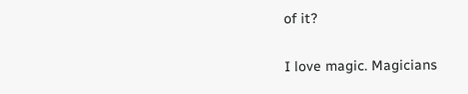of it?

I love magic. Magicians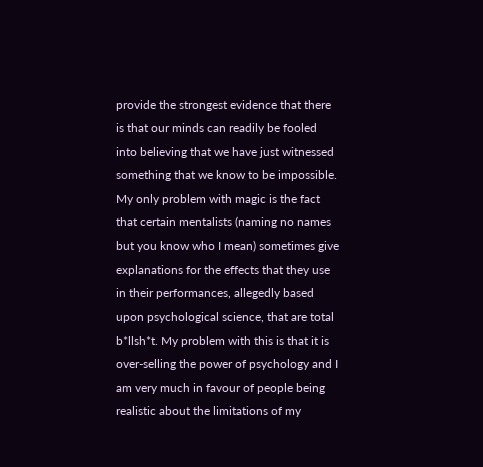provide the strongest evidence that there is that our minds can readily be fooled into believing that we have just witnessed something that we know to be impossible. My only problem with magic is the fact that certain mentalists (naming no names but you know who I mean) sometimes give explanations for the effects that they use in their performances, allegedly based upon psychological science, that are total b*llsh*t. My problem with this is that it is over-selling the power of psychology and I am very much in favour of people being realistic about the limitations of my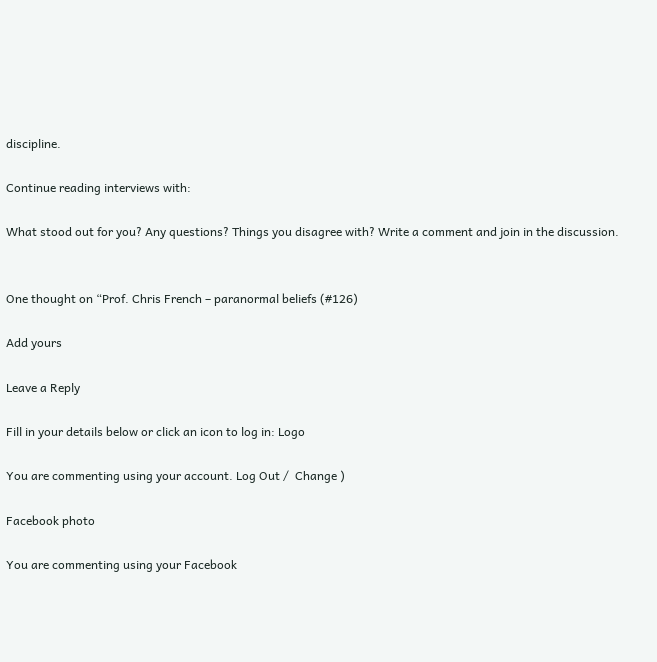discipline.

Continue reading interviews with:

What stood out for you? Any questions? Things you disagree with? Write a comment and join in the discussion.


One thought on “Prof. Chris French – paranormal beliefs (#126)

Add yours

Leave a Reply

Fill in your details below or click an icon to log in: Logo

You are commenting using your account. Log Out /  Change )

Facebook photo

You are commenting using your Facebook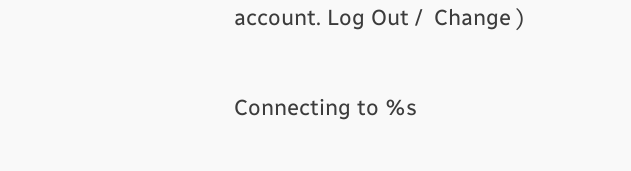account. Log Out /  Change )

Connecting to %s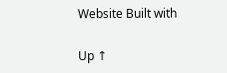Website Built with

Up ↑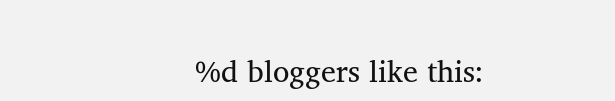%d bloggers like this: